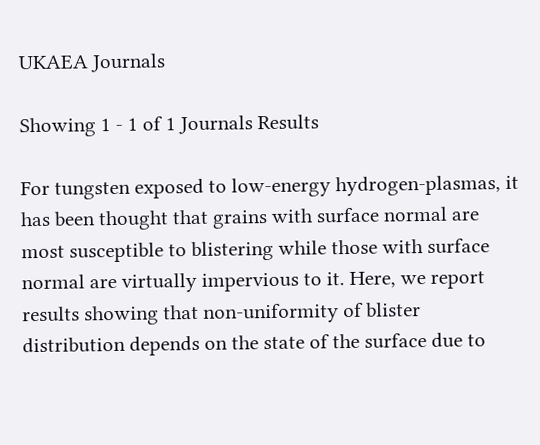UKAEA Journals

Showing 1 - 1 of 1 Journals Results

For tungsten exposed to low-energy hydrogen-plasmas, it has been thought that grains with surface normal are most susceptible to blistering while those with surface normal are virtually impervious to it. Here, we report results showing that non-uniformity of blister distribution depends on the state of the surface due to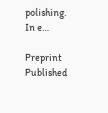polishing. In e…

Preprint Published